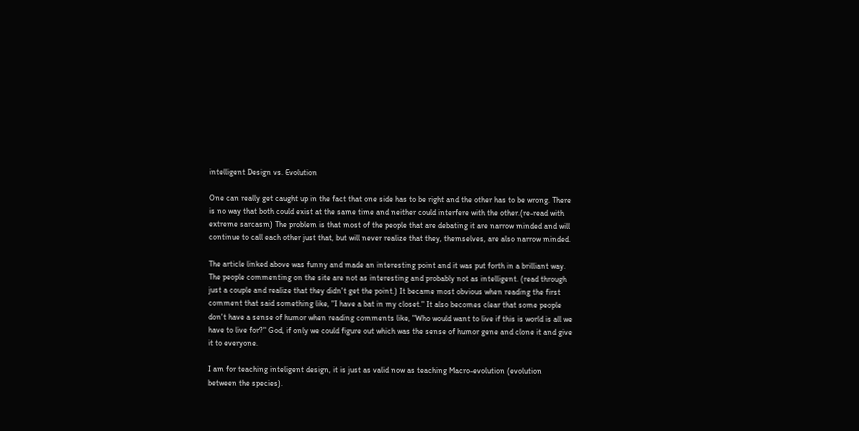intelligent Design vs. Evolution

One can really get caught up in the fact that one side has to be right and the other has to be wrong. There is no way that both could exist at the same time and neither could interfere with the other.(re-read with extreme sarcasm) The problem is that most of the people that are debating it are narrow minded and will continue to call each other just that, but will never realize that they, themselves, are also narrow minded.

The article linked above was funny and made an interesting point and it was put forth in a brilliant way. The people commenting on the site are not as interesting and probably not as intelligent. (read through just a couple and realize that they didn't get the point.) It became most obvious when reading the first comment that said something like, "I have a bat in my closet." It also becomes clear that some people don't have a sense of humor when reading comments like, "Who would want to live if this is world is all we have to live for?" God, if only we could figure out which was the sense of humor gene and clone it and give it to everyone.

I am for teaching inteligent design, it is just as valid now as teaching Macro-evolution (evolution between the species).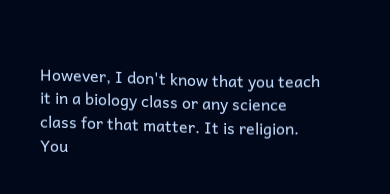However, I don't know that you teach it in a biology class or any science class for that matter. It is religion. You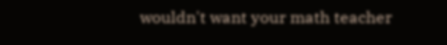wouldn't want your math teacher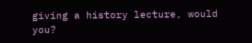giving a history lecture, would you?